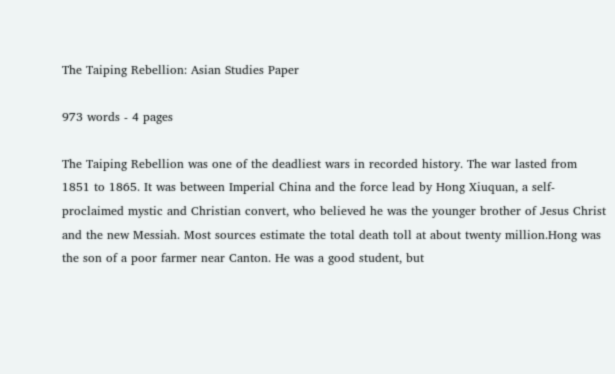The Taiping Rebellion: Asian Studies Paper

973 words - 4 pages

The Taiping Rebellion was one of the deadliest wars in recorded history. The war lasted from 1851 to 1865. It was between Imperial China and the force lead by Hong Xiuquan, a self-proclaimed mystic and Christian convert, who believed he was the younger brother of Jesus Christ and the new Messiah. Most sources estimate the total death toll at about twenty million.Hong was the son of a poor farmer near Canton. He was a good student, but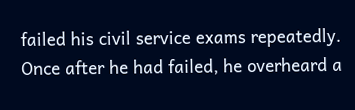failed his civil service exams repeatedly. Once after he had failed, he overheard a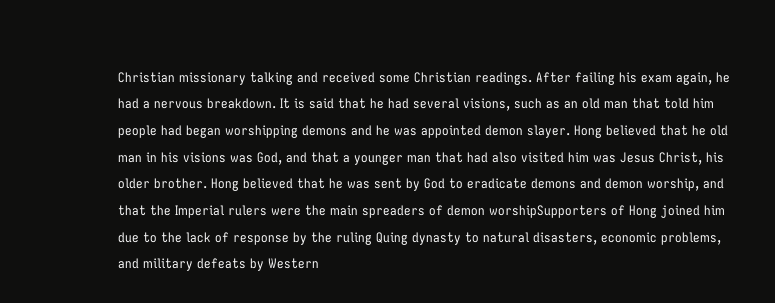Christian missionary talking and received some Christian readings. After failing his exam again, he had a nervous breakdown. It is said that he had several visions, such as an old man that told him people had began worshipping demons and he was appointed demon slayer. Hong believed that he old man in his visions was God, and that a younger man that had also visited him was Jesus Christ, his older brother. Hong believed that he was sent by God to eradicate demons and demon worship, and that the Imperial rulers were the main spreaders of demon worshipSupporters of Hong joined him due to the lack of response by the ruling Quing dynasty to natural disasters, economic problems, and military defeats by Western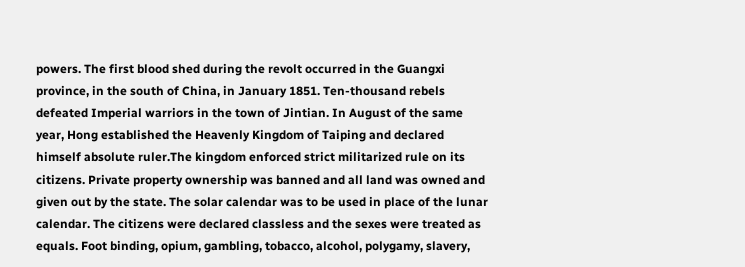powers. The first blood shed during the revolt occurred in the Guangxi province, in the south of China, in January 1851. Ten-thousand rebels defeated Imperial warriors in the town of Jintian. In August of the same year, Hong established the Heavenly Kingdom of Taiping and declared himself absolute ruler.The kingdom enforced strict militarized rule on its citizens. Private property ownership was banned and all land was owned and given out by the state. The solar calendar was to be used in place of the lunar calendar. The citizens were declared classless and the sexes were treated as equals. Foot binding, opium, gambling, tobacco, alcohol, polygamy, slavery,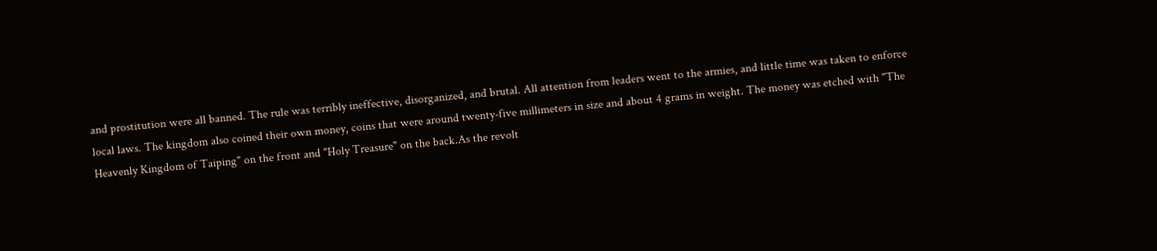and prostitution were all banned. The rule was terribly ineffective, disorganized, and brutal. All attention from leaders went to the armies, and little time was taken to enforce local laws. The kingdom also coined their own money, coins that were around twenty-five millimeters in size and about 4 grams in weight. The money was etched with "The Heavenly Kingdom of Taiping" on the front and "Holy Treasure" on the back.As the revolt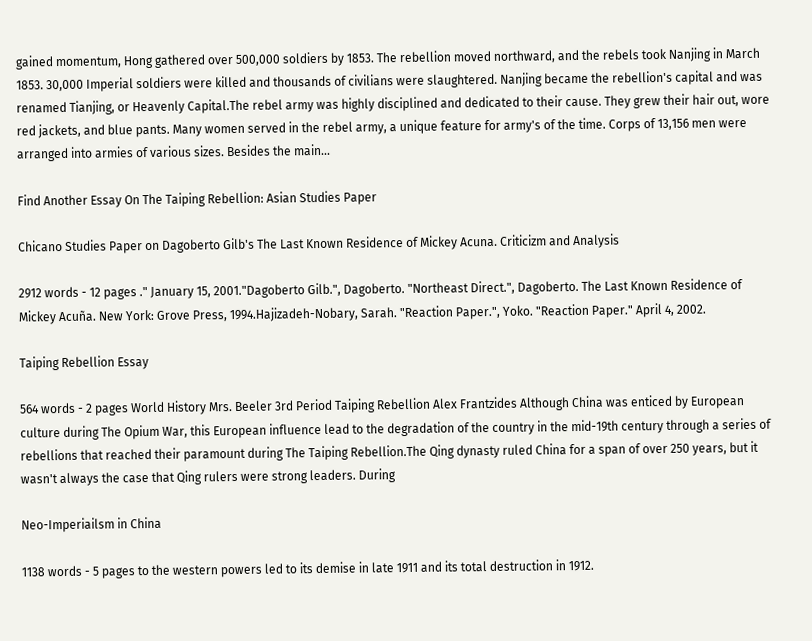gained momentum, Hong gathered over 500,000 soldiers by 1853. The rebellion moved northward, and the rebels took Nanjing in March 1853. 30,000 Imperial soldiers were killed and thousands of civilians were slaughtered. Nanjing became the rebellion's capital and was renamed Tianjing, or Heavenly Capital.The rebel army was highly disciplined and dedicated to their cause. They grew their hair out, wore red jackets, and blue pants. Many women served in the rebel army, a unique feature for army's of the time. Corps of 13,156 men were arranged into armies of various sizes. Besides the main...

Find Another Essay On The Taiping Rebellion: Asian Studies Paper

Chicano Studies Paper on Dagoberto Gilb's The Last Known Residence of Mickey Acuna. Criticizm and Analysis

2912 words - 12 pages ." January 15, 2001."Dagoberto Gilb.", Dagoberto. "Northeast Direct.", Dagoberto. The Last Known Residence of Mickey Acuña. New York: Grove Press, 1994.Hajizadeh-Nobary, Sarah. "Reaction Paper.", Yoko. "Reaction Paper." April 4, 2002.

Taiping Rebellion Essay

564 words - 2 pages World History Mrs. Beeler 3rd Period Taiping Rebellion Alex Frantzides Although China was enticed by European culture during The Opium War, this European influence lead to the degradation of the country in the mid-19th century through a series of rebellions that reached their paramount during The Taiping Rebellion.The Qing dynasty ruled China for a span of over 250 years, but it wasn't always the case that Qing rulers were strong leaders. During

Neo-Imperiailsm in China

1138 words - 5 pages to the western powers led to its demise in late 1911 and its total destruction in 1912.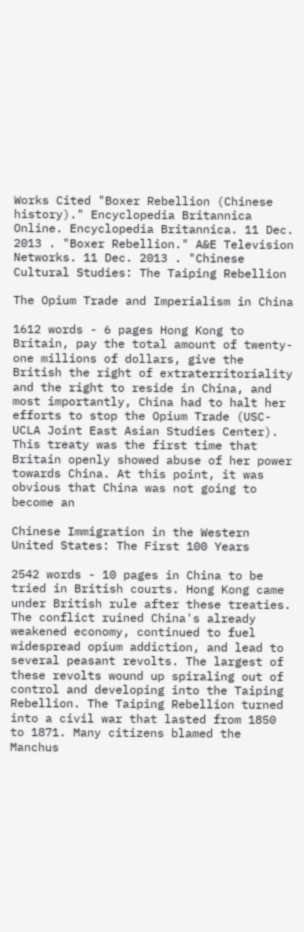Works Cited "Boxer Rebellion (Chinese history)." Encyclopedia Britannica Online. Encyclopedia Britannica. 11 Dec. 2013 . "Boxer Rebellion." A&E Television Networks. 11 Dec. 2013 . "Chinese Cultural Studies: The Taiping Rebellion

The Opium Trade and Imperialism in China

1612 words - 6 pages Hong Kong to Britain, pay the total amount of twenty-one millions of dollars, give the British the right of extraterritoriality and the right to reside in China, and most importantly, China had to halt her efforts to stop the Opium Trade (USC-UCLA Joint East Asian Studies Center). This treaty was the first time that Britain openly showed abuse of her power towards China. At this point, it was obvious that China was not going to become an

Chinese Immigration in the Western United States: The First 100 Years

2542 words - 10 pages in China to be tried in British courts. Hong Kong came under British rule after these treaties. The conflict ruined China's already weakened economy, continued to fuel widespread opium addiction, and lead to several peasant revolts. The largest of these revolts wound up spiraling out of control and developing into the Taiping Rebellion. The Taiping Rebellion turned into a civil war that lasted from 1850 to 1871. Many citizens blamed the Manchus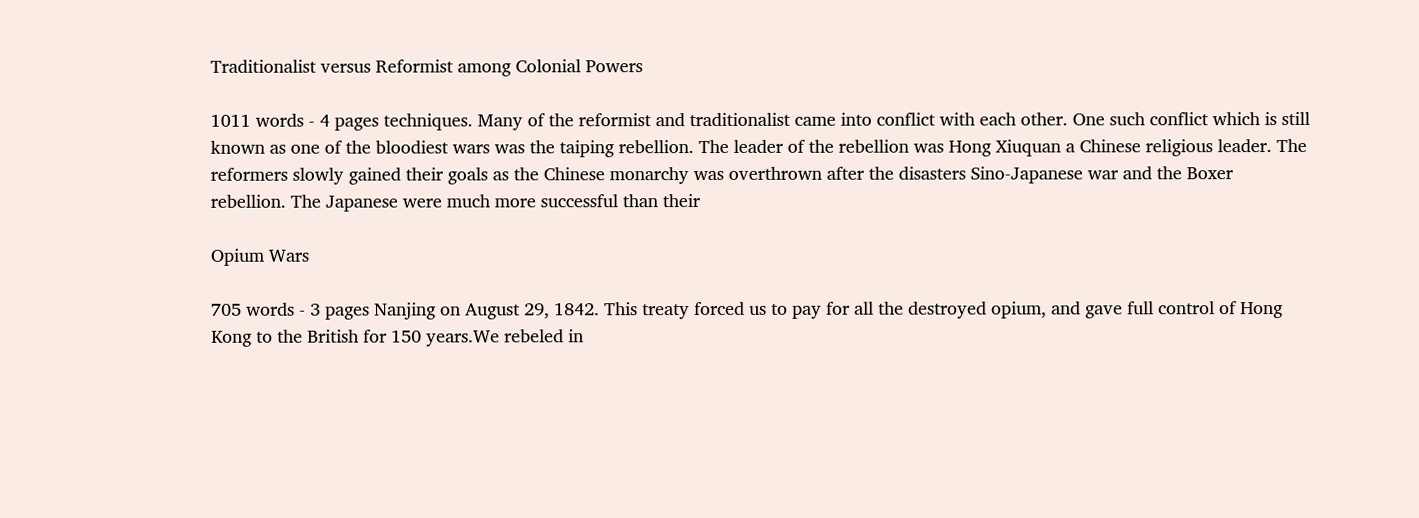Traditionalist versus Reformist among Colonial Powers

1011 words - 4 pages techniques. Many of the reformist and traditionalist came into conflict with each other. One such conflict which is still known as one of the bloodiest wars was the taiping rebellion. The leader of the rebellion was Hong Xiuquan a Chinese religious leader. The reformers slowly gained their goals as the Chinese monarchy was overthrown after the disasters Sino-Japanese war and the Boxer rebellion. The Japanese were much more successful than their

Opium Wars

705 words - 3 pages Nanjing on August 29, 1842. This treaty forced us to pay for all the destroyed opium, and gave full control of Hong Kong to the British for 150 years.We rebeled in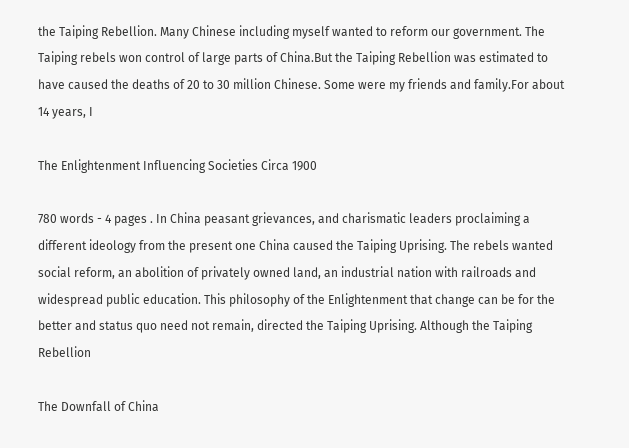the Taiping Rebellion. Many Chinese including myself wanted to reform our government. The Taiping rebels won control of large parts of China.But the Taiping Rebellion was estimated to have caused the deaths of 20 to 30 million Chinese. Some were my friends and family.For about 14 years, I

The Enlightenment Influencing Societies Circa 1900

780 words - 4 pages . In China peasant grievances, and charismatic leaders proclaiming a different ideology from the present one China caused the Taiping Uprising. The rebels wanted social reform, an abolition of privately owned land, an industrial nation with railroads and widespread public education. This philosophy of the Enlightenment that change can be for the better and status quo need not remain, directed the Taiping Uprising. Although the Taiping Rebellion

The Downfall of China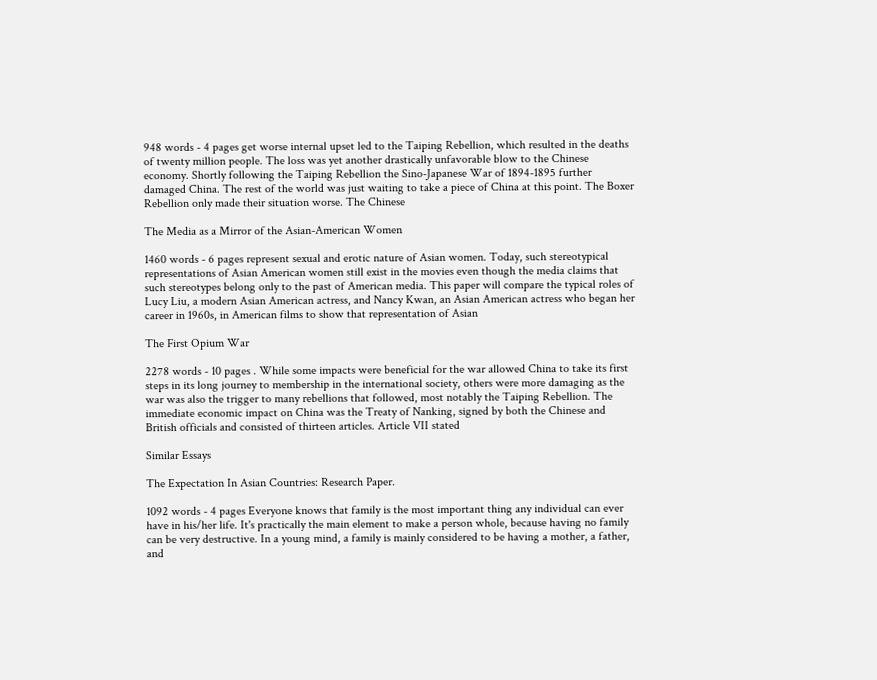948 words - 4 pages get worse internal upset led to the Taiping Rebellion, which resulted in the deaths of twenty million people. The loss was yet another drastically unfavorable blow to the Chinese economy. Shortly following the Taiping Rebellion the Sino-Japanese War of 1894-1895 further damaged China. The rest of the world was just waiting to take a piece of China at this point. The Boxer Rebellion only made their situation worse. The Chinese

The Media as a Mirror of the Asian-American Women

1460 words - 6 pages represent sexual and erotic nature of Asian women. Today, such stereotypical representations of Asian American women still exist in the movies even though the media claims that such stereotypes belong only to the past of American media. This paper will compare the typical roles of Lucy Liu, a modern Asian American actress, and Nancy Kwan, an Asian American actress who began her career in 1960s, in American films to show that representation of Asian

The First Opium War

2278 words - 10 pages . While some impacts were beneficial for the war allowed China to take its first steps in its long journey to membership in the international society, others were more damaging as the war was also the trigger to many rebellions that followed, most notably the Taiping Rebellion. The immediate economic impact on China was the Treaty of Nanking, signed by both the Chinese and British officials and consisted of thirteen articles. Article VII stated

Similar Essays

The Expectation In Asian Countries: Research Paper.

1092 words - 4 pages Everyone knows that family is the most important thing any individual can ever have in his/her life. It's practically the main element to make a person whole, because having no family can be very destructive. In a young mind, a family is mainly considered to be having a mother, a father, and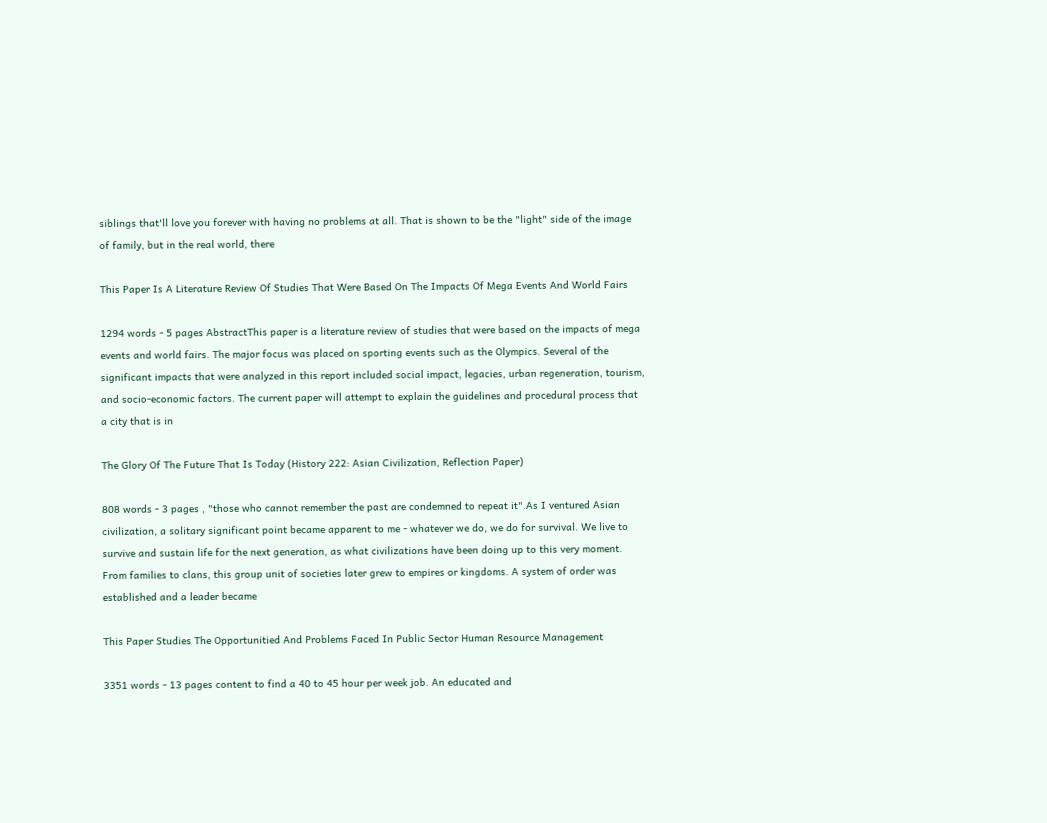siblings that'll love you forever with having no problems at all. That is shown to be the "light" side of the image of family, but in the real world, there

This Paper Is A Literature Review Of Studies That Were Based On The Impacts Of Mega Events And World Fairs

1294 words - 5 pages AbstractThis paper is a literature review of studies that were based on the impacts of mega events and world fairs. The major focus was placed on sporting events such as the Olympics. Several of the significant impacts that were analyzed in this report included social impact, legacies, urban regeneration, tourism, and socio-economic factors. The current paper will attempt to explain the guidelines and procedural process that a city that is in

The Glory Of The Future That Is Today (History 222: Asian Civilization, Reflection Paper)

808 words - 3 pages , "those who cannot remember the past are condemned to repeat it".As I ventured Asian civilization, a solitary significant point became apparent to me - whatever we do, we do for survival. We live to survive and sustain life for the next generation, as what civilizations have been doing up to this very moment. From families to clans, this group unit of societies later grew to empires or kingdoms. A system of order was established and a leader became

This Paper Studies The Opportunitied And Problems Faced In Public Sector Human Resource Management

3351 words - 13 pages content to find a 40 to 45 hour per week job. An educated and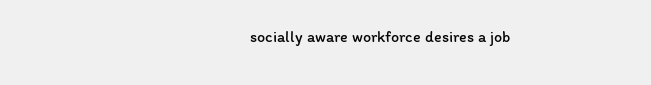socially aware workforce desires a job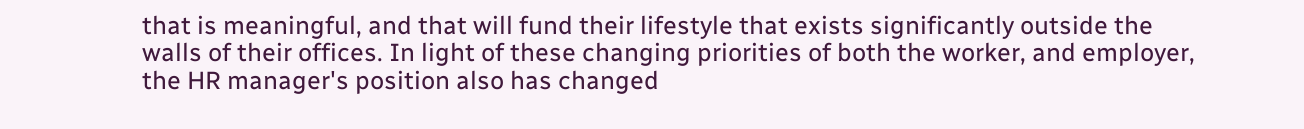that is meaningful, and that will fund their lifestyle that exists significantly outside the walls of their offices. In light of these changing priorities of both the worker, and employer, the HR manager's position also has changed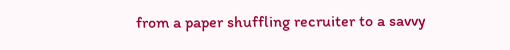from a paper shuffling recruiter to a savvy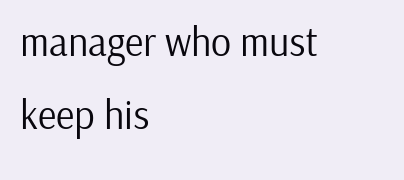manager who must keep his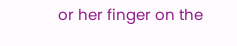or her finger on the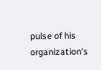pulse of his organization's